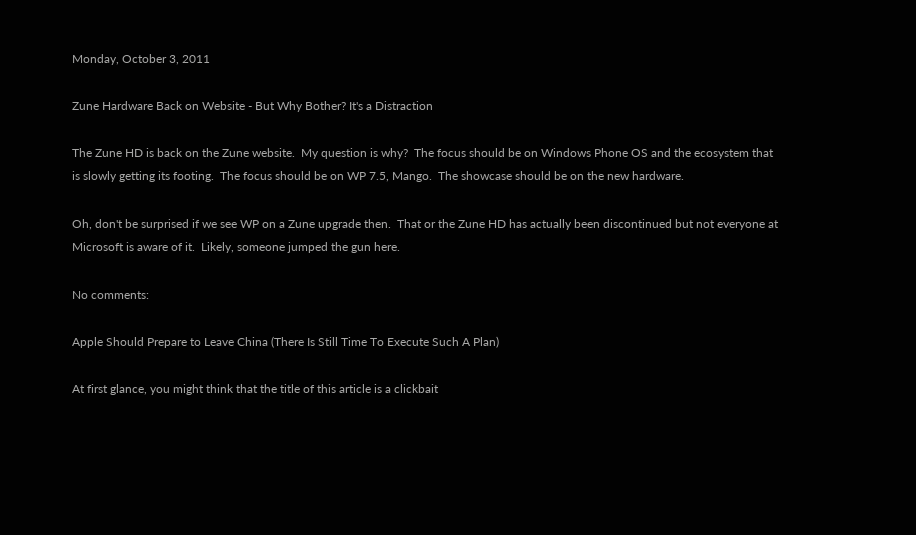Monday, October 3, 2011

Zune Hardware Back on Website - But Why Bother? It's a Distraction

The Zune HD is back on the Zune website.  My question is why?  The focus should be on Windows Phone OS and the ecosystem that is slowly getting its footing.  The focus should be on WP 7.5, Mango.  The showcase should be on the new hardware.

Oh, don't be surprised if we see WP on a Zune upgrade then.  That or the Zune HD has actually been discontinued but not everyone at Microsoft is aware of it.  Likely, someone jumped the gun here.

No comments:

Apple Should Prepare to Leave China (There Is Still Time To Execute Such A Plan)

At first glance, you might think that the title of this article is a clickbait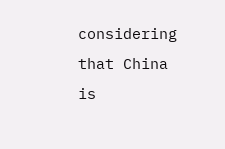considering that China is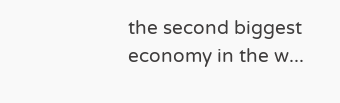the second biggest economy in the w...